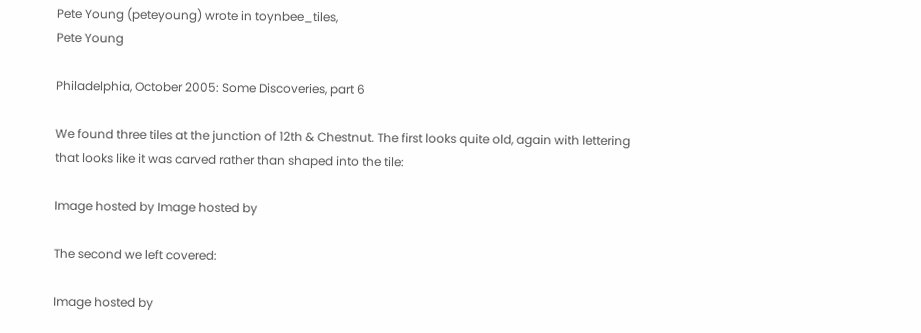Pete Young (peteyoung) wrote in toynbee_tiles,
Pete Young

Philadelphia, October 2005: Some Discoveries, part 6

We found three tiles at the junction of 12th & Chestnut. The first looks quite old, again with lettering that looks like it was carved rather than shaped into the tile:

Image hosted by Image hosted by

The second we left covered:

Image hosted by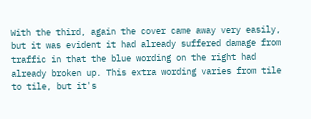With the third, again the cover came away very easily, but it was evident it had already suffered damage from traffic in that the blue wording on the right had already broken up. This extra wording varies from tile to tile, but it's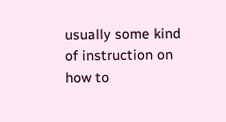usually some kind of instruction on how to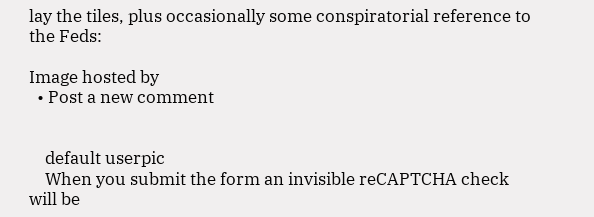lay the tiles, plus occasionally some conspiratorial reference to the Feds:

Image hosted by
  • Post a new comment


    default userpic
    When you submit the form an invisible reCAPTCHA check will be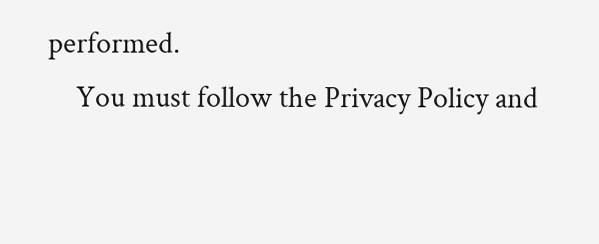performed.
    You must follow the Privacy Policy and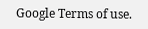Google Terms of use.